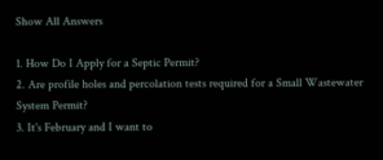Show All Answers

1. How Do I Apply for a Septic Permit?
2. Are profile holes and percolation tests required for a Small Wastewater System Permit?
3. It's February and I want to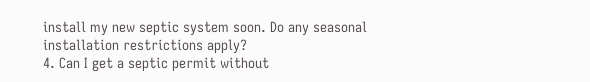install my new septic system soon. Do any seasonal installation restrictions apply?
4. Can I get a septic permit without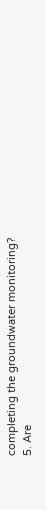completing the groundwater monitoring?
5. Are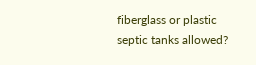fiberglass or plastic septic tanks allowed?